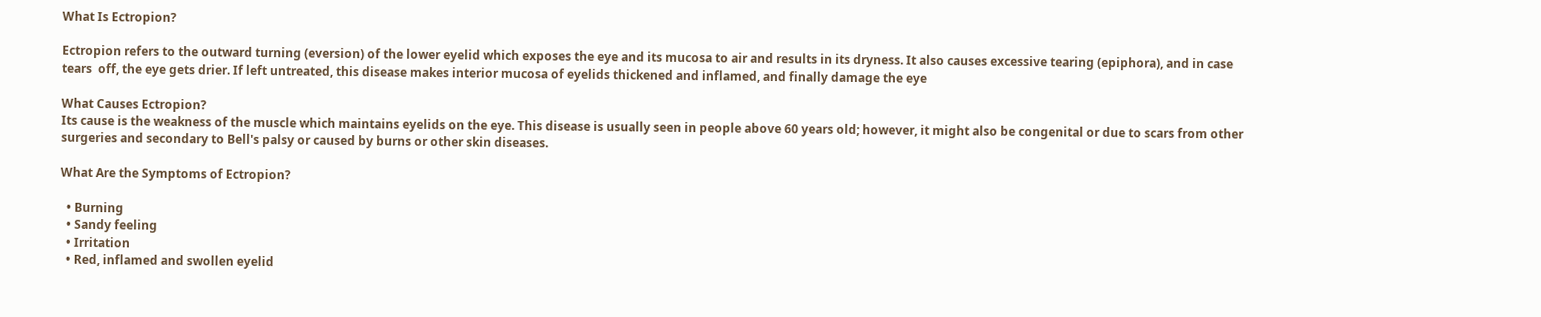What Is Ectropion?

Ectropion refers to the outward turning (eversion) of the lower eyelid which exposes the eye and its mucosa to air and results in its dryness. It also causes excessive tearing (epiphora), and in case tears  off, the eye gets drier. If left untreated, this disease makes interior mucosa of eyelids thickened and inflamed, and finally damage the eye

What Causes Ectropion?
Its cause is the weakness of the muscle which maintains eyelids on the eye. This disease is usually seen in people above 60 years old; however, it might also be congenital or due to scars from other surgeries and secondary to Bell's palsy or caused by burns or other skin diseases.

What Are the Symptoms of Ectropion?

  • Burning
  • Sandy feeling
  • Irritation
  • Red, inflamed and swollen eyelid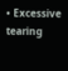• Excessive tearing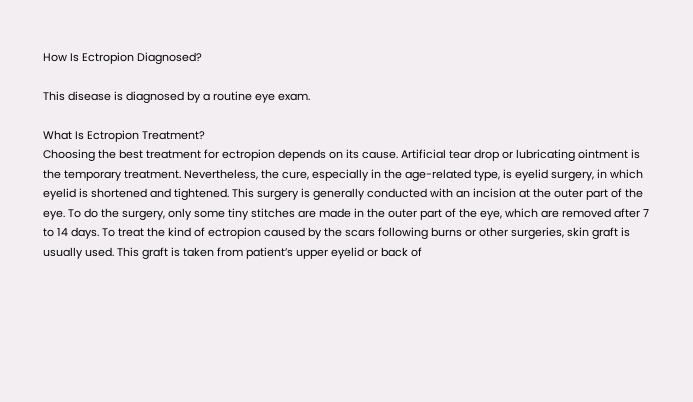How Is Ectropion Diagnosed?

This disease is diagnosed by a routine eye exam.

What Is Ectropion Treatment?
Choosing the best treatment for ectropion depends on its cause. Artificial tear drop or lubricating ointment is the temporary treatment. Nevertheless, the cure, especially in the age-related type, is eyelid surgery, in which eyelid is shortened and tightened. This surgery is generally conducted with an incision at the outer part of the eye. To do the surgery, only some tiny stitches are made in the outer part of the eye, which are removed after 7 to 14 days. To treat the kind of ectropion caused by the scars following burns or other surgeries, skin graft is usually used. This graft is taken from patient’s upper eyelid or back of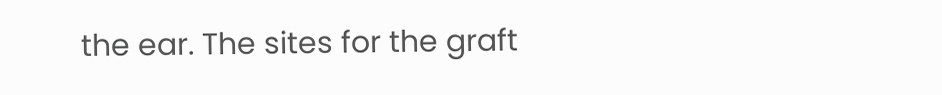the ear. The sites for the graft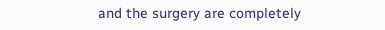and the surgery are completely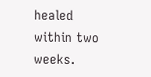healed within two weeks.